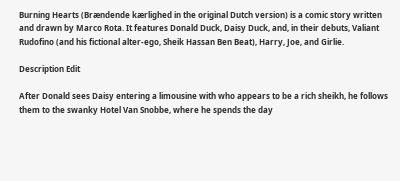Burning Hearts (Brændende kærlighed in the original Dutch version) is a comic story written and drawn by Marco Rota. It features Donald Duck, Daisy Duck, and, in their debuts, Valiant Rudofino (and his fictional alter-ego, Sheik Hassan Ben Beat), Harry, Joe, and Girlie.

Description Edit

After Donald sees Daisy entering a limousine with who appears to be a rich sheikh, he follows them to the swanky Hotel Van Snobbe, where he spends the day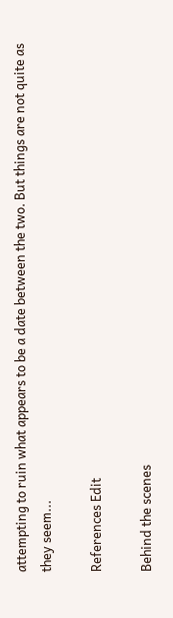attempting to ruin what appears to be a date between the two. But things are not quite as they seem...

References Edit

Behind the scenes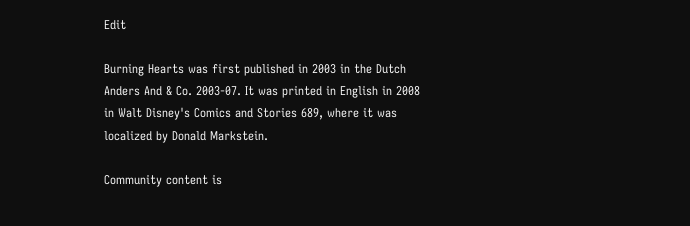Edit

Burning Hearts was first published in 2003 in the Dutch Anders And & Co. 2003-07. It was printed in English in 2008 in Walt Disney's Comics and Stories 689, where it was localized by Donald Markstein.

Community content is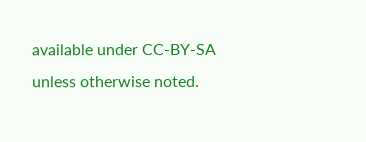available under CC-BY-SA unless otherwise noted.